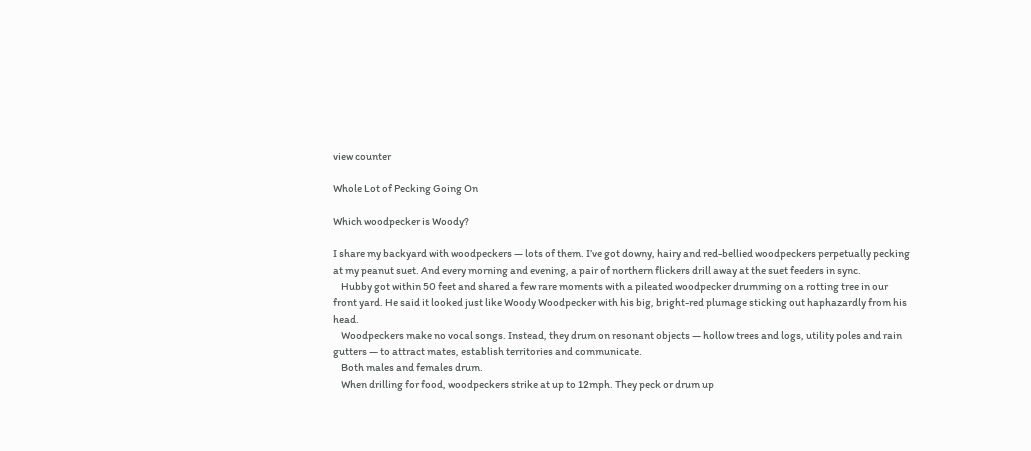view counter

Whole Lot of Pecking Going On

Which woodpecker is Woody?

I share my backyard with woodpeckers — lots of them. I’ve got downy, hairy and red-bellied woodpeckers perpetually pecking at my peanut suet. And every morning and evening, a pair of northern flickers drill away at the suet feeders in sync.
    Hubby got within 50 feet and shared a few rare moments with a pileated woodpecker drumming on a rotting tree in our front yard. He said it looked just like Woody Woodpecker with his big, bright-red plumage sticking out haphazardly from his head.
    Woodpeckers make no vocal songs. Instead, they drum on resonant objects — hollow trees and logs, utility poles and rain gutters — to attract mates, establish territories and communicate.
    Both males and females drum.
    When drilling for food, woodpeckers strike at up to 12mph. They peck or drum up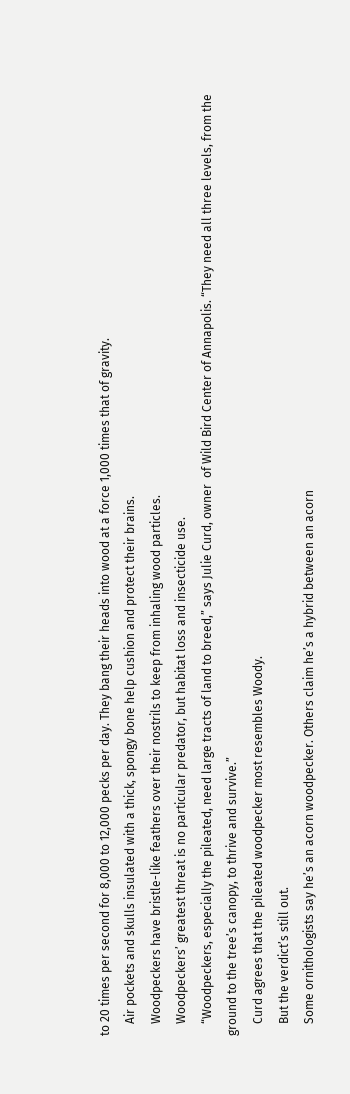to 20 times per second for 8,000 to 12,000 pecks per day. They bang their heads into wood at a force 1,000 times that of gravity.
    Air pockets and skulls insulated with a thick, spongy bone help cushion and protect their brains.
    Woodpeckers have bristle-like feathers over their nostrils to keep from inhaling wood particles.
    Woodpeckers’ greatest threat is no particular predator, but habitat loss and insecticide use.
    “Woodpeckers, especially the pileated, need large tracts of land to breed,” says Julie Curd, owner  of Wild Bird Center of Annapolis. “They need all three levels, from the ground to the tree’s canopy, to thrive and survive.”
    Curd agrees that the pileated woodpecker most resembles Woody.
    But the verdict’s still out.
    Some ornithologists say he’s an acorn woodpecker. Others claim he’s a hybrid between an acorn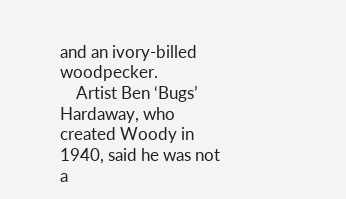and an ivory-billed woodpecker.
    Artist Ben ‘Bugs’ Hardaway, who created Woody in 1940, said he was not a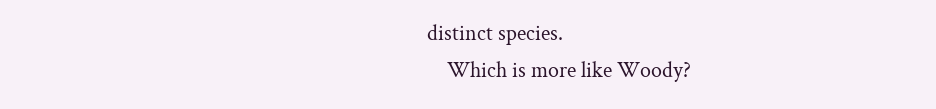distinct species.
    Which is more like Woody?